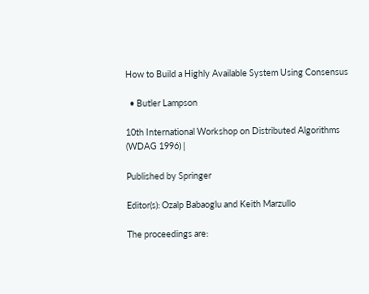How to Build a Highly Available System Using Consensus

  • Butler Lampson

10th International Workshop on Distributed Algorithms (WDAG 1996) |

Published by Springer

Editor(s): Ozalp Babaoglu and Keith Marzullo

The proceedings are: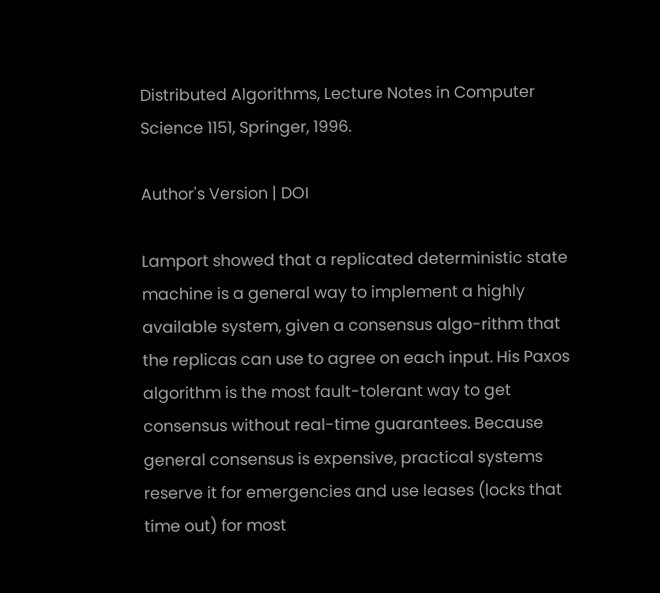Distributed Algorithms, Lecture Notes in Computer Science 1151, Springer, 1996.

Author's Version | DOI

Lamport showed that a replicated deterministic state machine is a general way to implement a highly available system, given a consensus algo-rithm that the replicas can use to agree on each input. His Paxos algorithm is the most fault-tolerant way to get consensus without real-time guarantees. Because general consensus is expensive, practical systems reserve it for emergencies and use leases (locks that time out) for most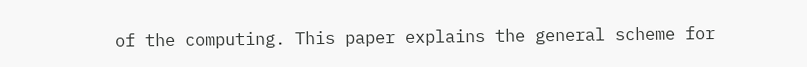of the computing. This paper explains the general scheme for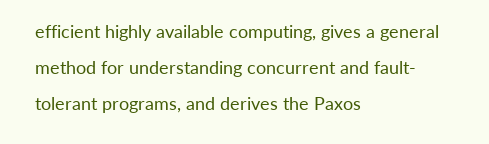efficient highly available computing, gives a general method for understanding concurrent and fault-tolerant programs, and derives the Paxos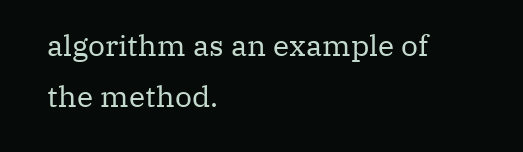algorithm as an example of the method.